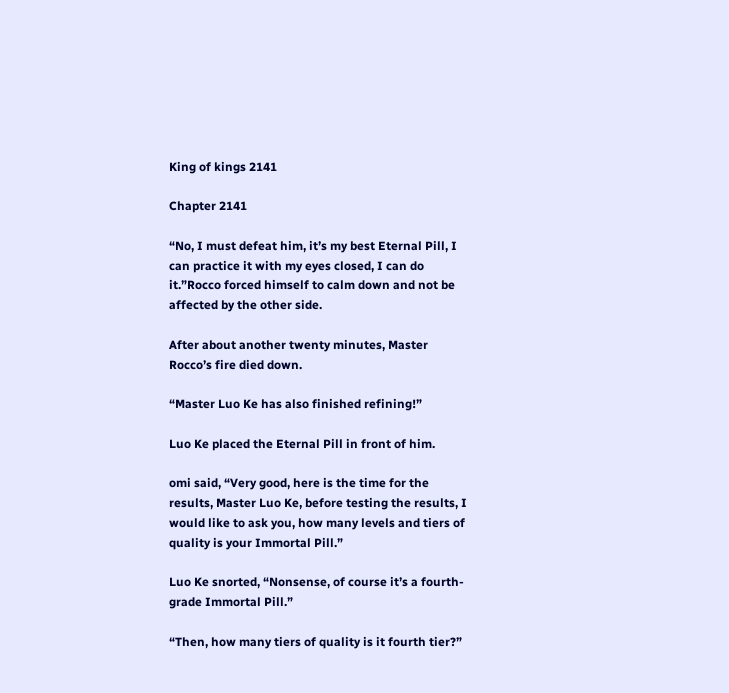King of kings 2141

Chapter 2141

“No, I must defeat him, it’s my best Eternal Pill, I can practice it with my eyes closed, I can do it.”Rocco forced himself to calm down and not be affected by the other side.

After about another twenty minutes, Master Rocco’s fire died down.

“Master Luo Ke has also finished refining!”

Luo Ke placed the Eternal Pill in front of him.

omi said, “Very good, here is the time for the results, Master Luo Ke, before testing the results, I would like to ask you, how many levels and tiers of quality is your Immortal Pill.”

Luo Ke snorted, “Nonsense, of course it’s a fourth-grade Immortal Pill.”

“Then, how many tiers of quality is it fourth tier?”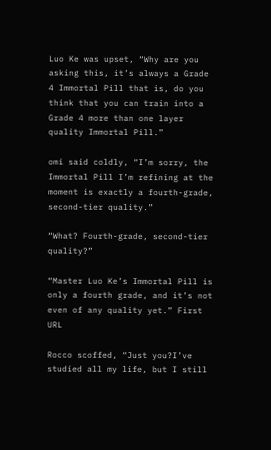Luo Ke was upset, “Why are you asking this, it’s always a Grade 4 Immortal Pill that is, do you think that you can train into a Grade 4 more than one layer quality Immortal Pill.”

omi said coldly, “I’m sorry, the Immortal Pill I’m refining at the moment is exactly a fourth-grade, second-tier quality.”

“What? Fourth-grade, second-tier quality?”

“Master Luo Ke’s Immortal Pill is only a fourth grade, and it’s not even of any quality yet.” First URL

Rocco scoffed, “Just you?I’ve studied all my life, but I still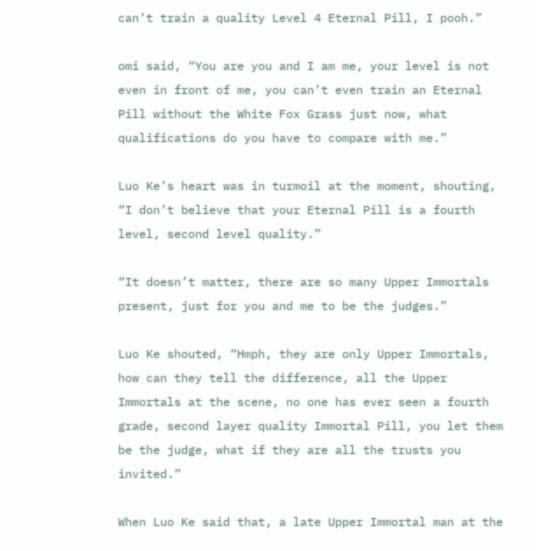can’t train a quality Level 4 Eternal Pill, I pooh.”

omi said, “You are you and I am me, your level is not even in front of me, you can’t even train an Eternal Pill without the White Fox Grass just now, what qualifications do you have to compare with me.”

Luo Ke’s heart was in turmoil at the moment, shouting, “I don’t believe that your Eternal Pill is a fourth level, second level quality.”

“It doesn’t matter, there are so many Upper Immortals present, just for you and me to be the judges.”

Luo Ke shouted, “Hmph, they are only Upper Immortals, how can they tell the difference, all the Upper Immortals at the scene, no one has ever seen a fourth grade, second layer quality Immortal Pill, you let them be the judge, what if they are all the trusts you invited.”

When Luo Ke said that, a late Upper Immortal man at the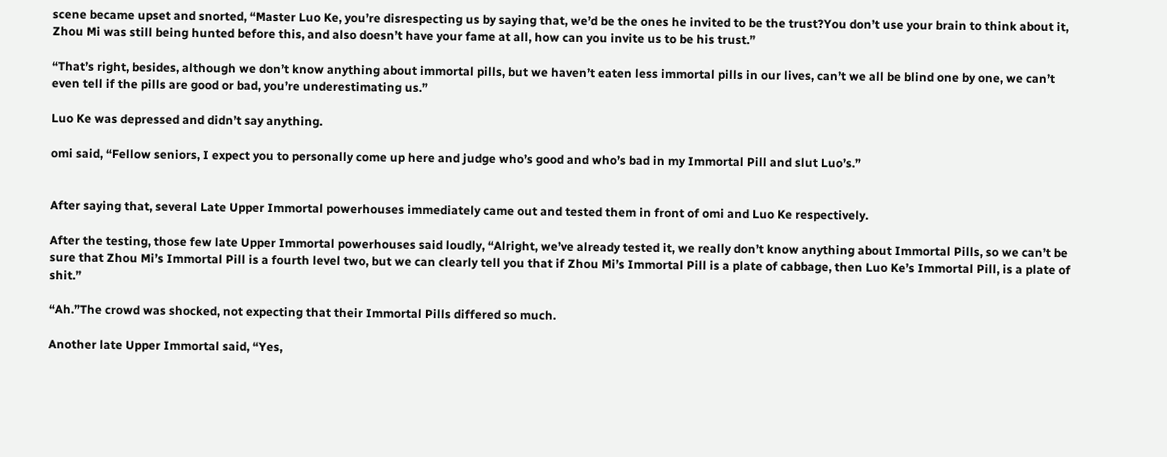scene became upset and snorted, “Master Luo Ke, you’re disrespecting us by saying that, we’d be the ones he invited to be the trust?You don’t use your brain to think about it, Zhou Mi was still being hunted before this, and also doesn’t have your fame at all, how can you invite us to be his trust.”

“That’s right, besides, although we don’t know anything about immortal pills, but we haven’t eaten less immortal pills in our lives, can’t we all be blind one by one, we can’t even tell if the pills are good or bad, you’re underestimating us.”

Luo Ke was depressed and didn’t say anything.

omi said, “Fellow seniors, I expect you to personally come up here and judge who’s good and who’s bad in my Immortal Pill and slut Luo’s.”


After saying that, several Late Upper Immortal powerhouses immediately came out and tested them in front of omi and Luo Ke respectively.

After the testing, those few late Upper Immortal powerhouses said loudly, “Alright, we’ve already tested it, we really don’t know anything about Immortal Pills, so we can’t be sure that Zhou Mi’s Immortal Pill is a fourth level two, but we can clearly tell you that if Zhou Mi’s Immortal Pill is a plate of cabbage, then Luo Ke’s Immortal Pill, is a plate of shit.”

“Ah.”The crowd was shocked, not expecting that their Immortal Pills differed so much.

Another late Upper Immortal said, “Yes,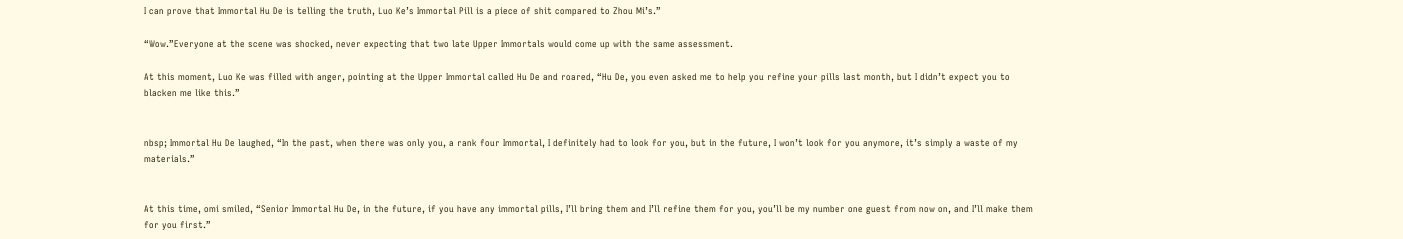I can prove that Immortal Hu De is telling the truth, Luo Ke’s Immortal Pill is a piece of shit compared to Zhou Mi’s.”

“Wow.”Everyone at the scene was shocked, never expecting that two late Upper Immortals would come up with the same assessment.

At this moment, Luo Ke was filled with anger, pointing at the Upper Immortal called Hu De and roared, “Hu De, you even asked me to help you refine your pills last month, but I didn’t expect you to blacken me like this.”


nbsp; Immortal Hu De laughed, “In the past, when there was only you, a rank four Immortal, I definitely had to look for you, but in the future, I won’t look for you anymore, it’s simply a waste of my materials.”


At this time, omi smiled, “Senior Immortal Hu De, in the future, if you have any immortal pills, I’ll bring them and I’ll refine them for you, you’ll be my number one guest from now on, and I’ll make them for you first.”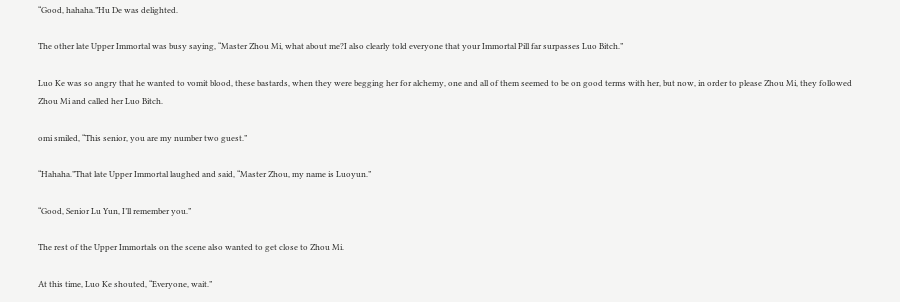“Good, hahaha.”Hu De was delighted.

The other late Upper Immortal was busy saying, “Master Zhou Mi, what about me?I also clearly told everyone that your Immortal Pill far surpasses Luo Bitch.”

Luo Ke was so angry that he wanted to vomit blood, these bastards, when they were begging her for alchemy, one and all of them seemed to be on good terms with her, but now, in order to please Zhou Mi, they followed Zhou Mi and called her Luo Bitch.

omi smiled, “This senior, you are my number two guest.”

“Hahaha.”That late Upper Immortal laughed and said, “Master Zhou, my name is Luoyun.”

“Good, Senior Lu Yun, I’ll remember you.”

The rest of the Upper Immortals on the scene also wanted to get close to Zhou Mi.

At this time, Luo Ke shouted, “Everyone, wait.”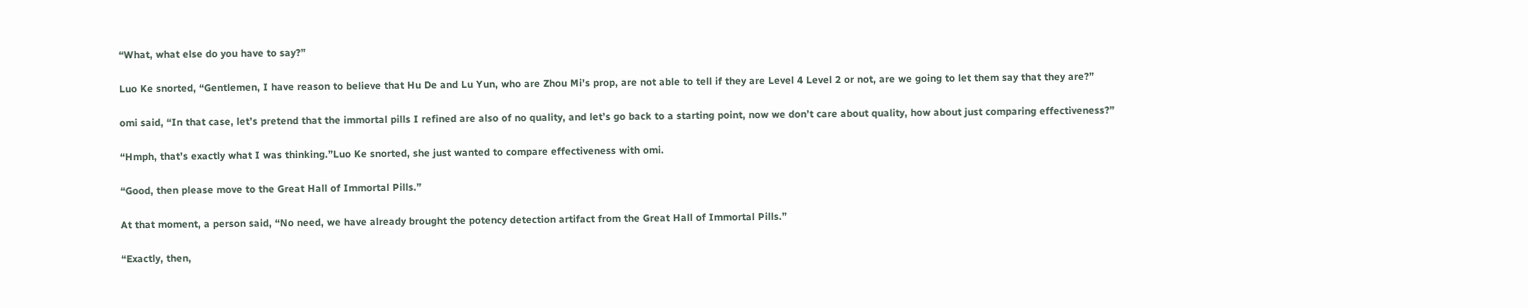“What, what else do you have to say?”

Luo Ke snorted, “Gentlemen, I have reason to believe that Hu De and Lu Yun, who are Zhou Mi’s prop, are not able to tell if they are Level 4 Level 2 or not, are we going to let them say that they are?”

omi said, “In that case, let’s pretend that the immortal pills I refined are also of no quality, and let’s go back to a starting point, now we don’t care about quality, how about just comparing effectiveness?”

“Hmph, that’s exactly what I was thinking.”Luo Ke snorted, she just wanted to compare effectiveness with omi.

“Good, then please move to the Great Hall of Immortal Pills.”

At that moment, a person said, “No need, we have already brought the potency detection artifact from the Great Hall of Immortal Pills.”

“Exactly, then,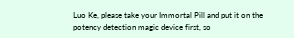Luo Ke, please take your Immortal Pill and put it on the potency detection magic device first, so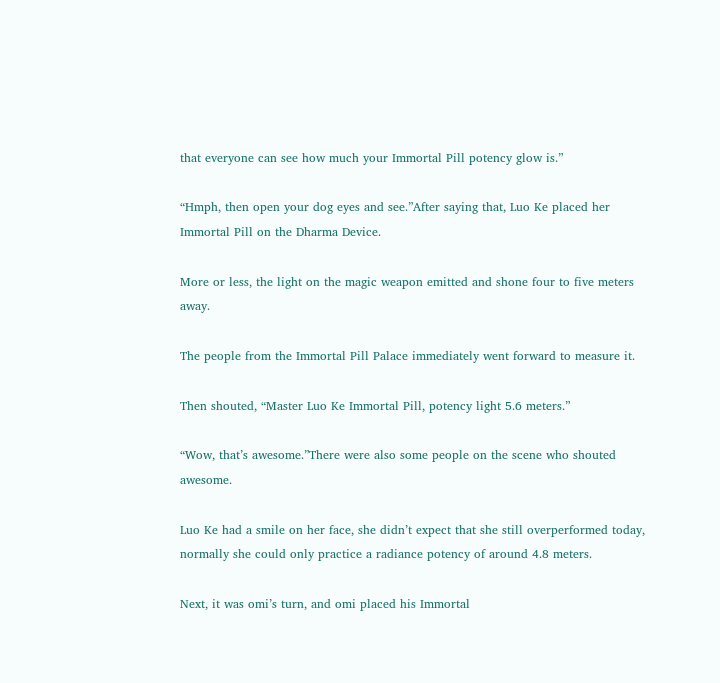that everyone can see how much your Immortal Pill potency glow is.”

“Hmph, then open your dog eyes and see.”After saying that, Luo Ke placed her Immortal Pill on the Dharma Device.

More or less, the light on the magic weapon emitted and shone four to five meters away.

The people from the Immortal Pill Palace immediately went forward to measure it.

Then shouted, “Master Luo Ke Immortal Pill, potency light 5.6 meters.”

“Wow, that’s awesome.”There were also some people on the scene who shouted awesome.

Luo Ke had a smile on her face, she didn’t expect that she still overperformed today, normally she could only practice a radiance potency of around 4.8 meters.

Next, it was omi’s turn, and omi placed his Immortal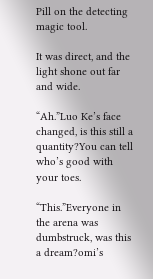Pill on the detecting magic tool.

It was direct, and the light shone out far and wide.

“Ah.”Luo Ke’s face changed, is this still a quantity?You can tell who’s good with your toes.

“This.”Everyone in the arena was dumbstruck, was this a dream?omi’s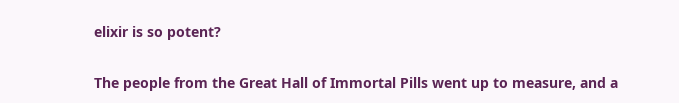elixir is so potent?

The people from the Great Hall of Immortal Pills went up to measure, and a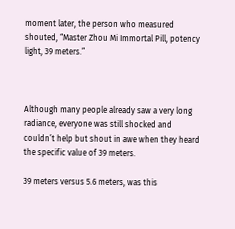moment later, the person who measured shouted, “Master Zhou Mi Immortal Pill, potency light, 39 meters.”



Although many people already saw a very long radiance, everyone was still shocked and couldn’t help but shout in awe when they heard the specific value of 39 meters.

39 meters versus 5.6 meters, was this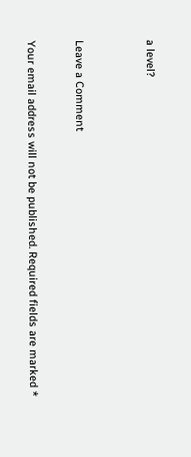a level?


Leave a Comment

Your email address will not be published. Required fields are marked *